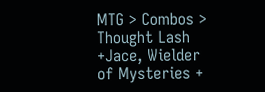MTG > Combos > Thought Lash +Jace, Wielder of Mysteries +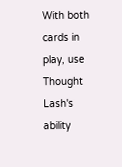With both cards in play, use Thought Lash's ability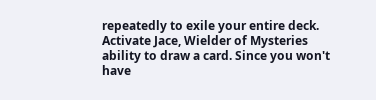repeatedly to exile your entire deck. Activate Jace, Wielder of Mysteries ability to draw a card. Since you won't have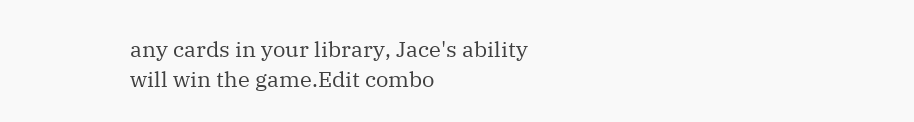any cards in your library, Jace's ability will win the game.Edit combo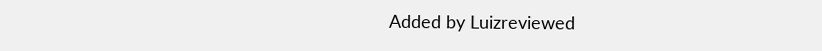Added by Luizreviewed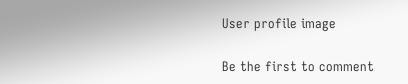User profile image

Be the first to comment